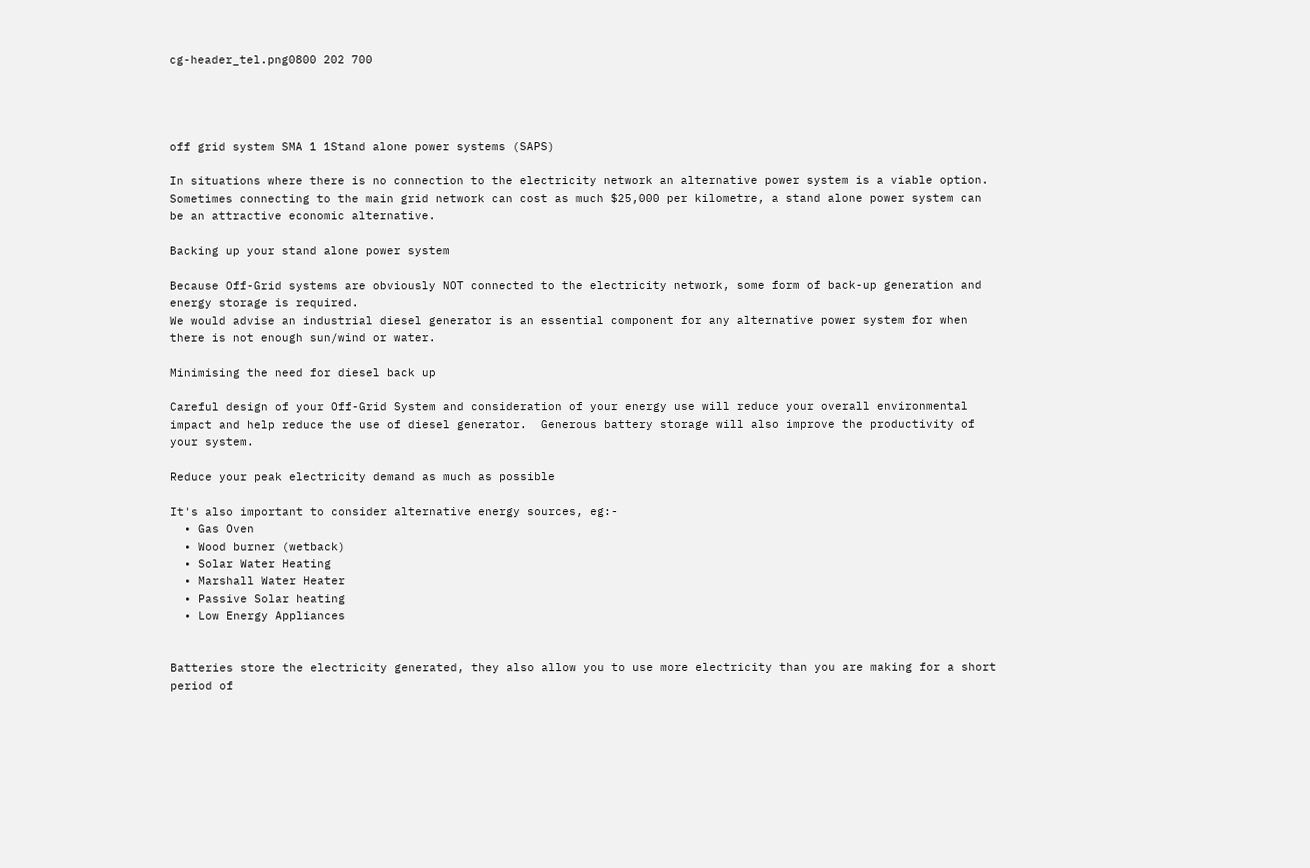cg-header_tel.png0800 202 700




off grid system SMA 1 1Stand alone power systems (SAPS)

In situations where there is no connection to the electricity network an alternative power system is a viable option.
Sometimes connecting to the main grid network can cost as much $25,000 per kilometre, a stand alone power system can be an attractive economic alternative.

Backing up your stand alone power system

Because Off-Grid systems are obviously NOT connected to the electricity network, some form of back-up generation and energy storage is required.
We would advise an industrial diesel generator is an essential component for any alternative power system for when there is not enough sun/wind or water.

Minimising the need for diesel back up

Careful design of your Off-Grid System and consideration of your energy use will reduce your overall environmental impact and help reduce the use of diesel generator.  Generous battery storage will also improve the productivity of your system.

Reduce your peak electricity demand as much as possible

It's also important to consider alternative energy sources, eg:-
  • Gas Oven
  • Wood burner (wetback)
  • Solar Water Heating
  • Marshall Water Heater
  • Passive Solar heating
  • Low Energy Appliances


Batteries store the electricity generated, they also allow you to use more electricity than you are making for a short period of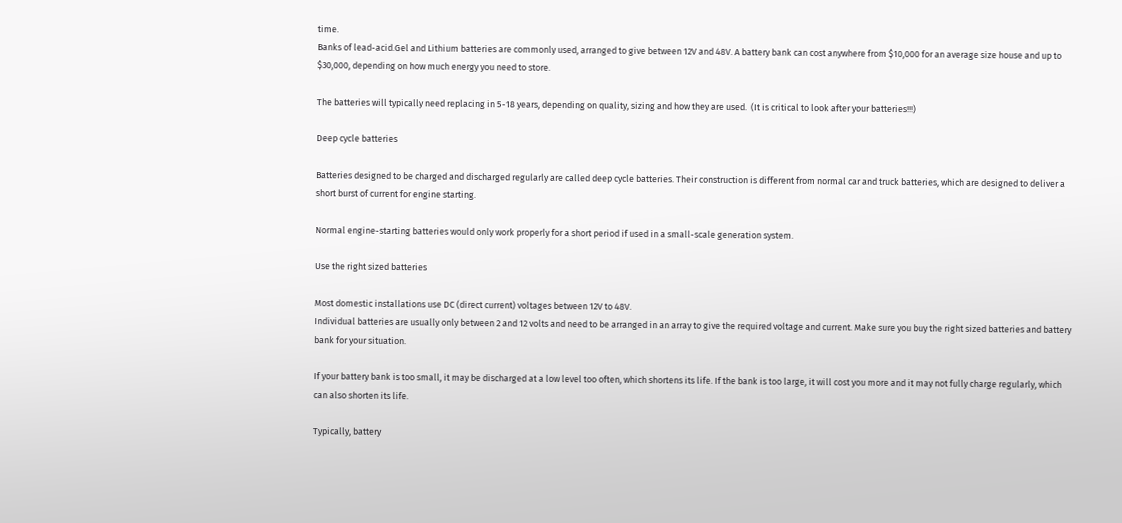time.
Banks of lead-acid.Gel and Lithium batteries are commonly used, arranged to give between 12V and 48V. A battery bank can cost anywhere from $10,000 for an average size house and up to $30,000, depending on how much energy you need to store.

The batteries will typically need replacing in 5-18 years, depending on quality, sizing and how they are used.  (It is critical to look after your batteries!!!)

Deep cycle batteries

Batteries designed to be charged and discharged regularly are called deep cycle batteries. Their construction is different from normal car and truck batteries, which are designed to deliver a short burst of current for engine starting.

Normal engine-starting batteries would only work properly for a short period if used in a small-scale generation system.

Use the right sized batteries

Most domestic installations use DC (direct current) voltages between 12V to 48V.
Individual batteries are usually only between 2 and 12 volts and need to be arranged in an array to give the required voltage and current. Make sure you buy the right sized batteries and battery bank for your situation.

If your battery bank is too small, it may be discharged at a low level too often, which shortens its life. If the bank is too large, it will cost you more and it may not fully charge regularly, which can also shorten its life.

Typically, battery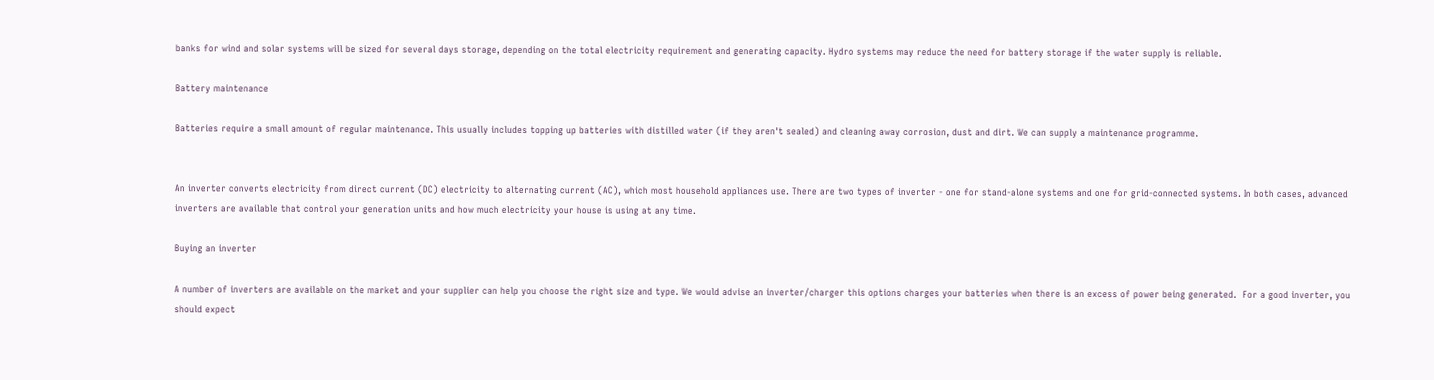banks for wind and solar systems will be sized for several days storage, depending on the total electricity requirement and generating capacity. Hydro systems may reduce the need for battery storage if the water supply is reliable.

Battery maintenance

Batteries require a small amount of regular maintenance. This usually includes topping up batteries with distilled water (if they aren't sealed) and cleaning away corrosion, dust and dirt. We can supply a maintenance programme.


An inverter converts electricity from direct current (DC) electricity to alternating current (AC), which most household appliances use. There are two types of inverter - one for stand-alone systems and one for grid-connected systems. In both cases, advanced inverters are available that control your generation units and how much electricity your house is using at any time.

Buying an inverter

A number of inverters are available on the market and your supplier can help you choose the right size and type. We would advise an inverter/charger this options charges your batteries when there is an excess of power being generated.  For a good inverter, you should expect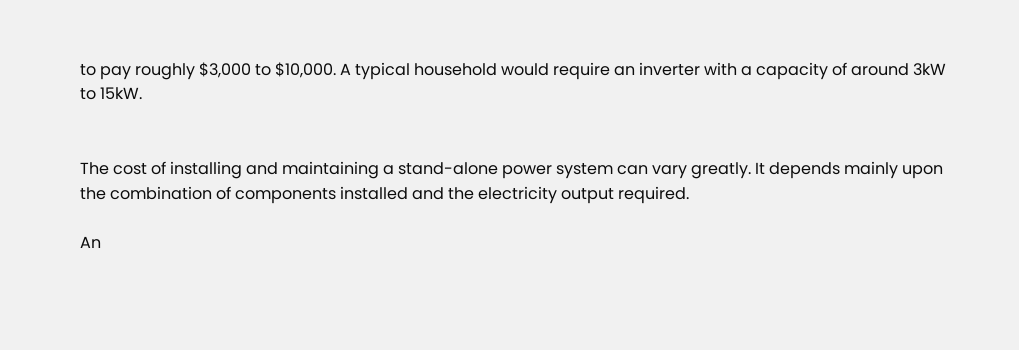to pay roughly $3,000 to $10,000. A typical household would require an inverter with a capacity of around 3kW to 15kW.


The cost of installing and maintaining a stand-alone power system can vary greatly. It depends mainly upon the combination of components installed and the electricity output required.

An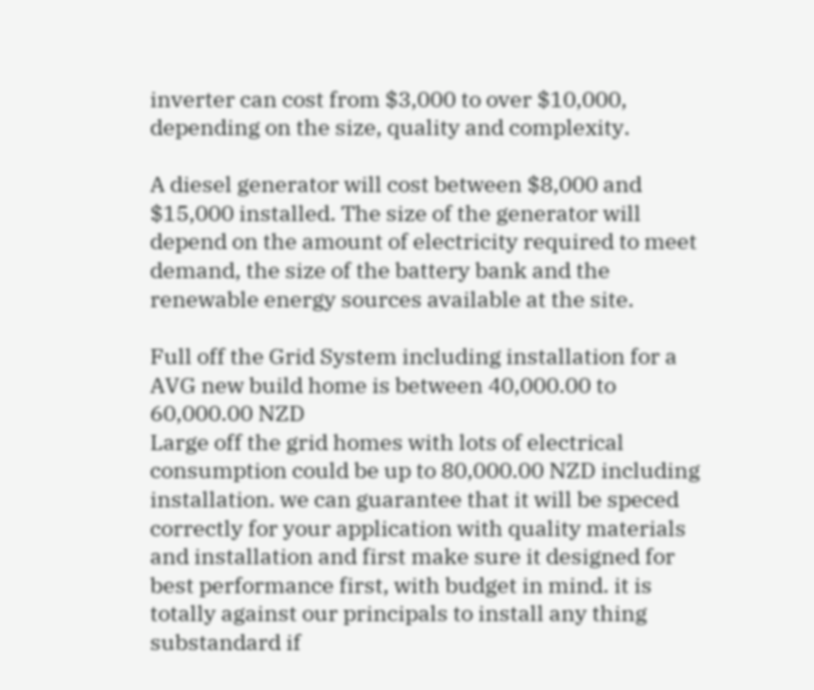inverter can cost from $3,000 to over $10,000, depending on the size, quality and complexity.

A diesel generator will cost between $8,000 and $15,000 installed. The size of the generator will depend on the amount of electricity required to meet demand, the size of the battery bank and the renewable energy sources available at the site.

Full off the Grid System including installation for a AVG new build home is between 40,000.00 to 60,000.00 NZD
Large off the grid homes with lots of electrical consumption could be up to 80,000.00 NZD including installation. we can guarantee that it will be speced correctly for your application with quality materials and installation and first make sure it designed for best performance first, with budget in mind. it is totally against our principals to install any thing substandard if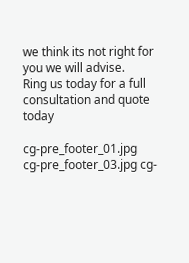we think its not right for you we will advise.
Ring us today for a full consultation and quote today

cg-pre_footer_01.jpg   cg-pre_footer_03.jpg cg-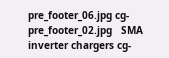pre_footer_06.jpg cg-pre_footer_02.jpg   SMA inverter chargers cg-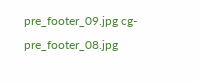pre_footer_09.jpg cg-pre_footer_08.jpg